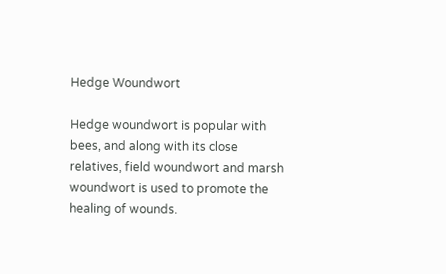Hedge Woundwort

Hedge woundwort is popular with bees, and along with its close relatives, field woundwort and marsh woundwort is used to promote the healing of wounds.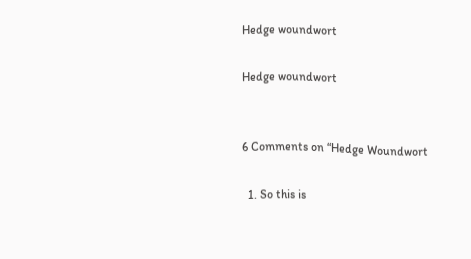Hedge woundwort

Hedge woundwort


6 Comments on “Hedge Woundwort

  1. So this is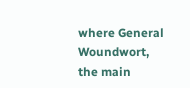where General Woundwort, the main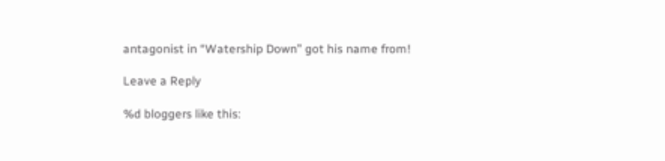antagonist in “Watership Down” got his name from!

Leave a Reply

%d bloggers like this: